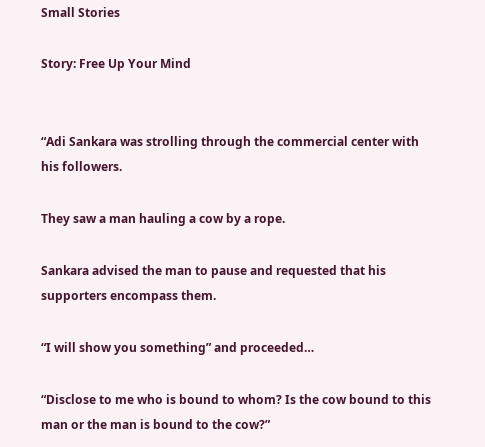Small Stories

Story: Free Up Your Mind


“Adi Sankara was strolling through the commercial center with his followers.

They saw a man hauling a cow by a rope.

Sankara advised the man to pause and requested that his supporters encompass them.

“I will show you something” and proceeded…

“Disclose to me who is bound to whom? Is the cow bound to this man or the man is bound to the cow?”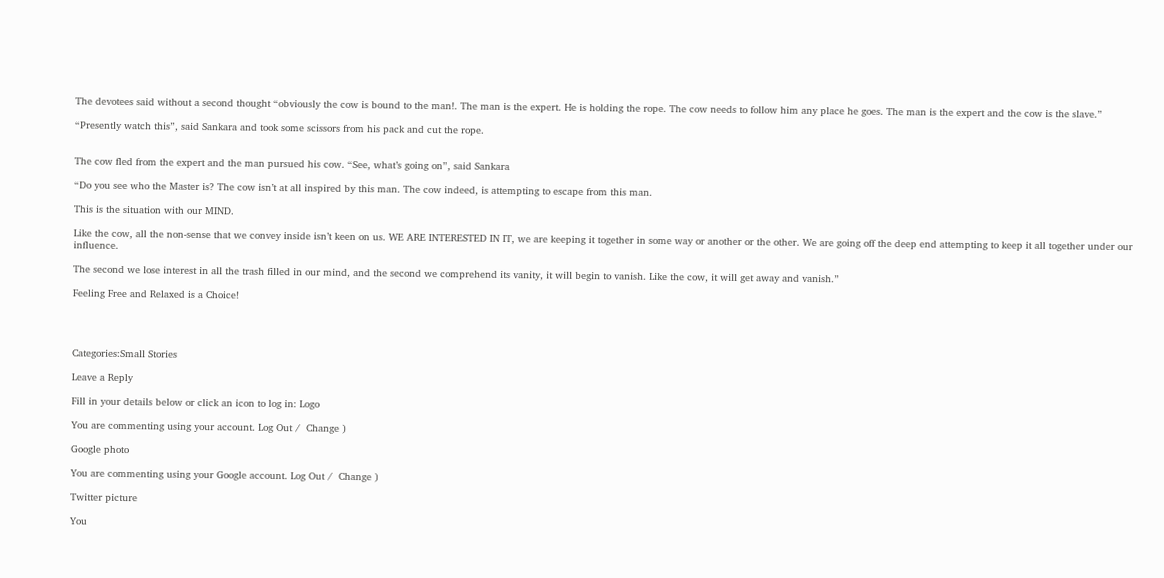The devotees said without a second thought “obviously the cow is bound to the man!. The man is the expert. He is holding the rope. The cow needs to follow him any place he goes. The man is the expert and the cow is the slave.”

“Presently watch this”, said Sankara and took some scissors from his pack and cut the rope.


The cow fled from the expert and the man pursued his cow. “See, what’s going on”, said Sankara

“Do you see who the Master is? The cow isn’t at all inspired by this man. The cow indeed, is attempting to escape from this man.

This is the situation with our MIND.

Like the cow, all the non-sense that we convey inside isn’t keen on us. WE ARE INTERESTED IN IT, we are keeping it together in some way or another or the other. We are going off the deep end attempting to keep it all together under our influence.

The second we lose interest in all the trash filled in our mind, and the second we comprehend its vanity, it will begin to vanish. Like the cow, it will get away and vanish.”

Feeling Free and Relaxed is a Choice!




Categories:Small Stories

Leave a Reply

Fill in your details below or click an icon to log in: Logo

You are commenting using your account. Log Out /  Change )

Google photo

You are commenting using your Google account. Log Out /  Change )

Twitter picture

You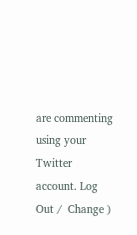are commenting using your Twitter account. Log Out /  Change )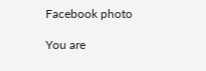Facebook photo

You are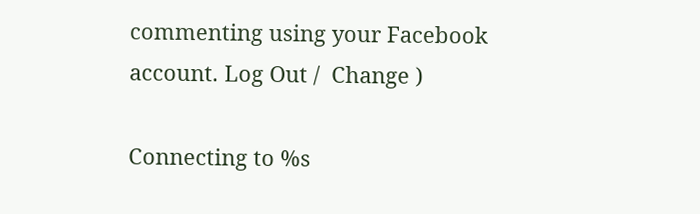commenting using your Facebook account. Log Out /  Change )

Connecting to %s